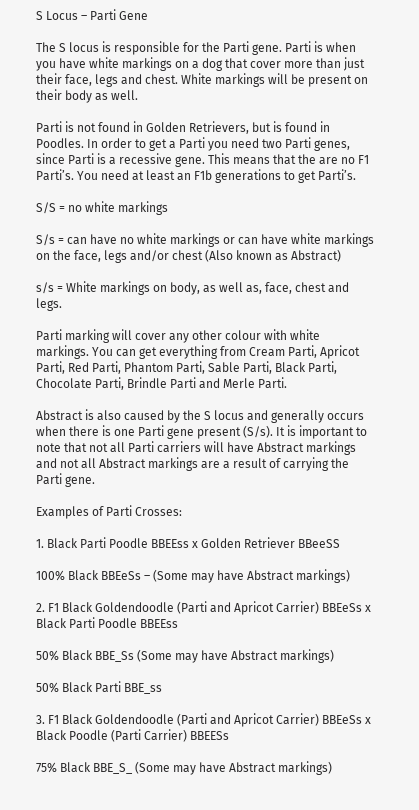S Locus – Parti Gene

The S locus is responsible for the Parti gene. Parti is when you have white markings on a dog that cover more than just their face, legs and chest. White markings will be present on their body as well.

Parti is not found in Golden Retrievers, but is found in Poodles. In order to get a Parti you need two Parti genes, since Parti is a recessive gene. This means that the are no F1 Parti’s. You need at least an F1b generations to get Parti’s.

S/S = no white markings

S/s = can have no white markings or can have white markings on the face, legs and/or chest (Also known as Abstract)

s/s = White markings on body, as well as, face, chest and legs.

Parti marking will cover any other colour with white markings. You can get everything from Cream Parti, Apricot Parti, Red Parti, Phantom Parti, Sable Parti, Black Parti, Chocolate Parti, Brindle Parti and Merle Parti.

Abstract is also caused by the S locus and generally occurs when there is one Parti gene present (S/s). It is important to note that not all Parti carriers will have Abstract markings and not all Abstract markings are a result of carrying the Parti gene.

Examples of Parti Crosses:

1. Black Parti Poodle BBEEss x Golden Retriever BBeeSS

100% Black BBEeSs – (Some may have Abstract markings)

2. F1 Black Goldendoodle (Parti and Apricot Carrier) BBEeSs x Black Parti Poodle BBEEss

50% Black BBE_Ss (Some may have Abstract markings)

50% Black Parti BBE_ss

3. F1 Black Goldendoodle (Parti and Apricot Carrier) BBEeSs x Black Poodle (Parti Carrier) BBEESs

75% Black BBE_S_ (Some may have Abstract markings)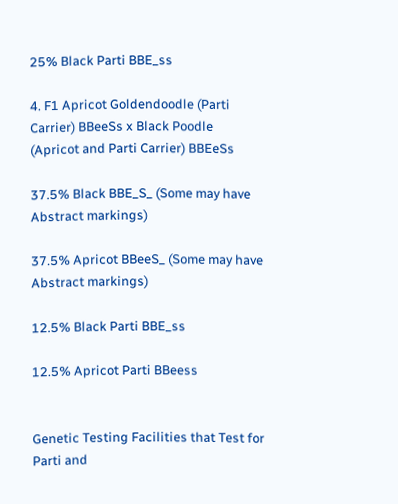25% Black Parti BBE_ss

4. F1 Apricot Goldendoodle (Parti Carrier) BBeeSs x Black Poodle (Apricot and Parti Carrier) BBEeSs

37.5% Black BBE_S_ (Some may have Abstract markings)

37.5% Apricot BBeeS_ (Some may have Abstract markings)

12.5% Black Parti BBE_ss

12.5% Apricot Parti BBeess


Genetic Testing Facilities that Test for Parti and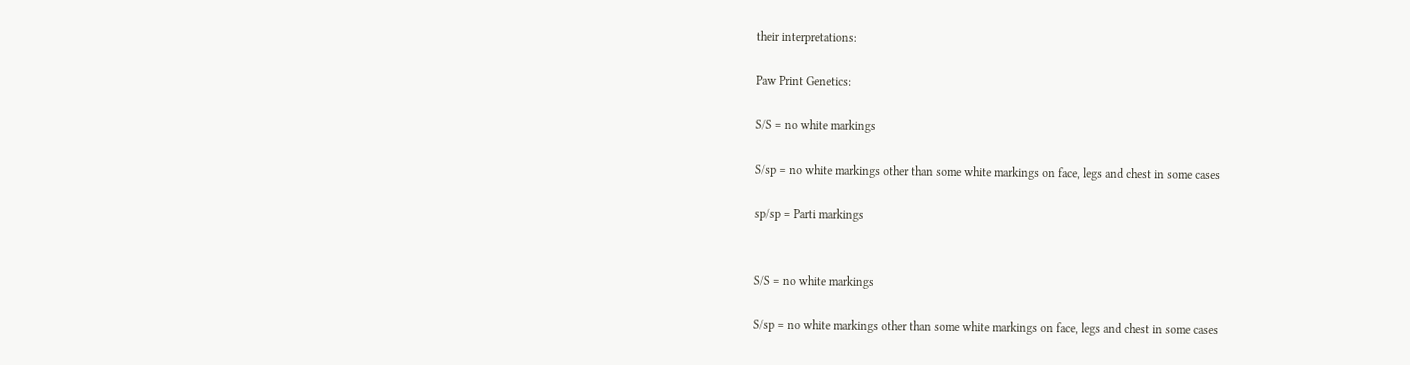their interpretations:

Paw Print Genetics:

S/S = no white markings

S/sp = no white markings other than some white markings on face, legs and chest in some cases

sp/sp = Parti markings


S/S = no white markings

S/sp = no white markings other than some white markings on face, legs and chest in some cases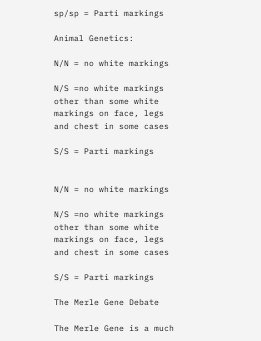sp/sp = Parti markings

Animal Genetics:

N/N = no white markings

N/S =no white markings other than some white markings on face, legs and chest in some cases

S/S = Parti markings


N/N = no white markings

N/S =no white markings other than some white markings on face, legs and chest in some cases

S/S = Parti markings

The Merle Gene Debate

The Merle Gene is a much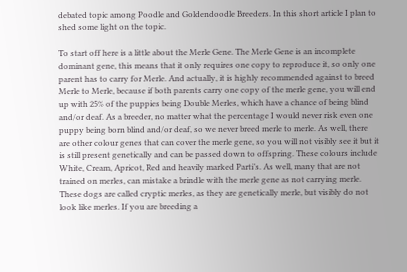debated topic among Poodle and Goldendoodle Breeders. In this short article I plan to shed some light on the topic.

To start off here is a little about the Merle Gene. The Merle Gene is an incomplete dominant gene, this means that it only requires one copy to reproduce it, so only one parent has to carry for Merle. And actually, it is highly recommended against to breed Merle to Merle, because if both parents carry one copy of the merle gene, you will end up with 25% of the puppies being Double Merles, which have a chance of being blind and/or deaf. As a breeder, no matter what the percentage I would never risk even one puppy being born blind and/or deaf, so we never breed merle to merle. As well, there are other colour genes that can cover the merle gene, so you will not visibly see it but it is still present genetically and can be passed down to offspring. These colours include White, Cream, Apricot, Red and heavily marked Parti’s. As well, many that are not trained on merles, can mistake a brindle with the merle gene as not carrying merle. These dogs are called cryptic merles, as they are genetically merle, but visibly do not look like merles. If you are breeding a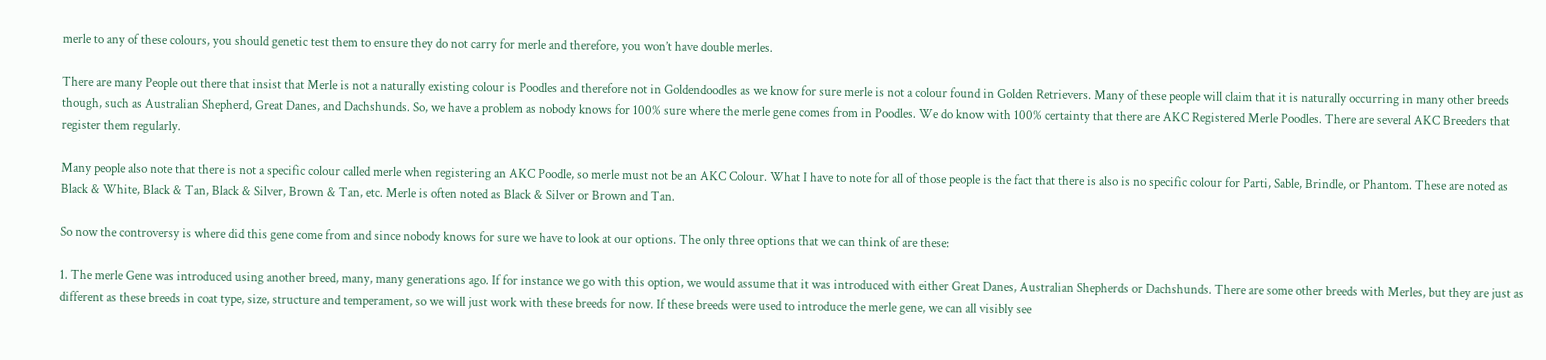merle to any of these colours, you should genetic test them to ensure they do not carry for merle and therefore, you won’t have double merles.

There are many People out there that insist that Merle is not a naturally existing colour is Poodles and therefore not in Goldendoodles as we know for sure merle is not a colour found in Golden Retrievers. Many of these people will claim that it is naturally occurring in many other breeds though, such as Australian Shepherd, Great Danes, and Dachshunds. So, we have a problem as nobody knows for 100% sure where the merle gene comes from in Poodles. We do know with 100% certainty that there are AKC Registered Merle Poodles. There are several AKC Breeders that register them regularly.

Many people also note that there is not a specific colour called merle when registering an AKC Poodle, so merle must not be an AKC Colour. What I have to note for all of those people is the fact that there is also is no specific colour for Parti, Sable, Brindle, or Phantom. These are noted as Black & White, Black & Tan, Black & Silver, Brown & Tan, etc. Merle is often noted as Black & Silver or Brown and Tan.

So now the controversy is where did this gene come from and since nobody knows for sure we have to look at our options. The only three options that we can think of are these:

1. The merle Gene was introduced using another breed, many, many generations ago. If for instance we go with this option, we would assume that it was introduced with either Great Danes, Australian Shepherds or Dachshunds. There are some other breeds with Merles, but they are just as different as these breeds in coat type, size, structure and temperament, so we will just work with these breeds for now. If these breeds were used to introduce the merle gene, we can all visibly see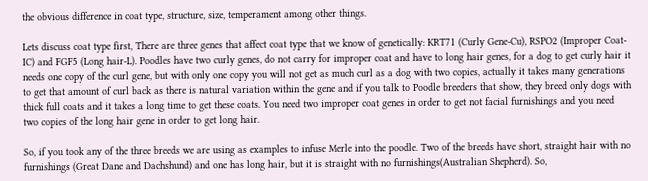the obvious difference in coat type, structure, size, temperament among other things.

Lets discuss coat type first, There are three genes that affect coat type that we know of genetically: KRT71 (Curly Gene-Cu), RSPO2 (Improper Coat-IC) and FGF5 (Long hair-L). Poodles have two curly genes, do not carry for improper coat and have to long hair genes, for a dog to get curly hair it needs one copy of the curl gene, but with only one copy you will not get as much curl as a dog with two copies, actually it takes many generations to get that amount of curl back as there is natural variation within the gene and if you talk to Poodle breeders that show, they breed only dogs with thick full coats and it takes a long time to get these coats. You need two improper coat genes in order to get not facial furnishings and you need two copies of the long hair gene in order to get long hair.

So, if you took any of the three breeds we are using as examples to infuse Merle into the poodle. Two of the breeds have short, straight hair with no furnishings (Great Dane and Dachshund) and one has long hair, but it is straight with no furnishings(Australian Shepherd). So,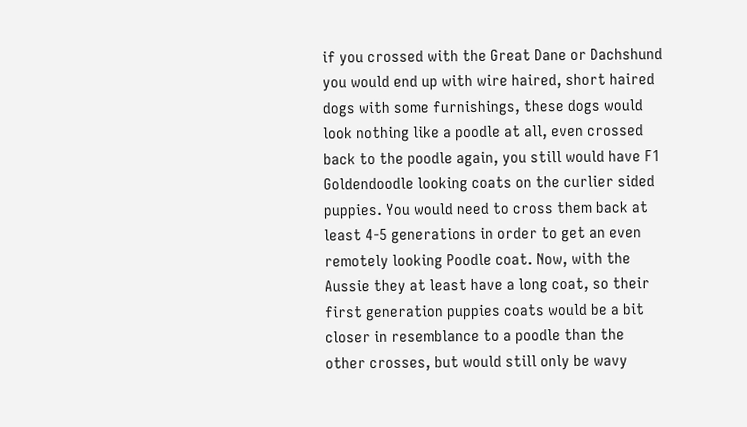if you crossed with the Great Dane or Dachshund you would end up with wire haired, short haired dogs with some furnishings, these dogs would look nothing like a poodle at all, even crossed back to the poodle again, you still would have F1 Goldendoodle looking coats on the curlier sided puppies. You would need to cross them back at least 4-5 generations in order to get an even remotely looking Poodle coat. Now, with the Aussie they at least have a long coat, so their first generation puppies coats would be a bit closer in resemblance to a poodle than the other crosses, but would still only be wavy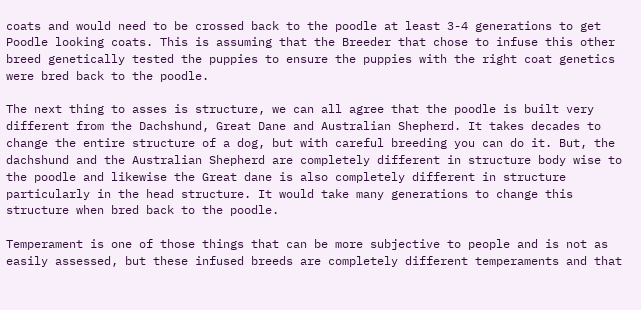coats and would need to be crossed back to the poodle at least 3-4 generations to get Poodle looking coats. This is assuming that the Breeder that chose to infuse this other breed genetically tested the puppies to ensure the puppies with the right coat genetics were bred back to the poodle.

The next thing to asses is structure, we can all agree that the poodle is built very different from the Dachshund, Great Dane and Australian Shepherd. It takes decades to change the entire structure of a dog, but with careful breeding you can do it. But, the dachshund and the Australian Shepherd are completely different in structure body wise to the poodle and likewise the Great dane is also completely different in structure particularly in the head structure. It would take many generations to change this structure when bred back to the poodle.

Temperament is one of those things that can be more subjective to people and is not as easily assessed, but these infused breeds are completely different temperaments and that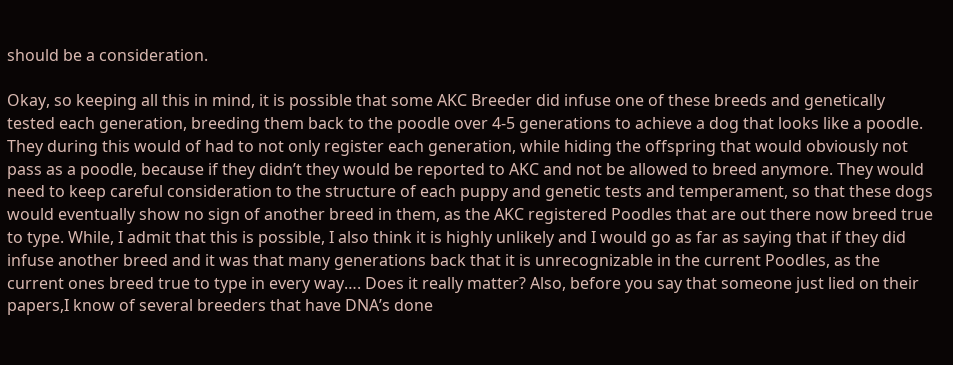should be a consideration.

Okay, so keeping all this in mind, it is possible that some AKC Breeder did infuse one of these breeds and genetically tested each generation, breeding them back to the poodle over 4-5 generations to achieve a dog that looks like a poodle. They during this would of had to not only register each generation, while hiding the offspring that would obviously not pass as a poodle, because if they didn’t they would be reported to AKC and not be allowed to breed anymore. They would need to keep careful consideration to the structure of each puppy and genetic tests and temperament, so that these dogs would eventually show no sign of another breed in them, as the AKC registered Poodles that are out there now breed true to type. While, I admit that this is possible, I also think it is highly unlikely and I would go as far as saying that if they did infuse another breed and it was that many generations back that it is unrecognizable in the current Poodles, as the current ones breed true to type in every way…. Does it really matter? Also, before you say that someone just lied on their papers,I know of several breeders that have DNA’s done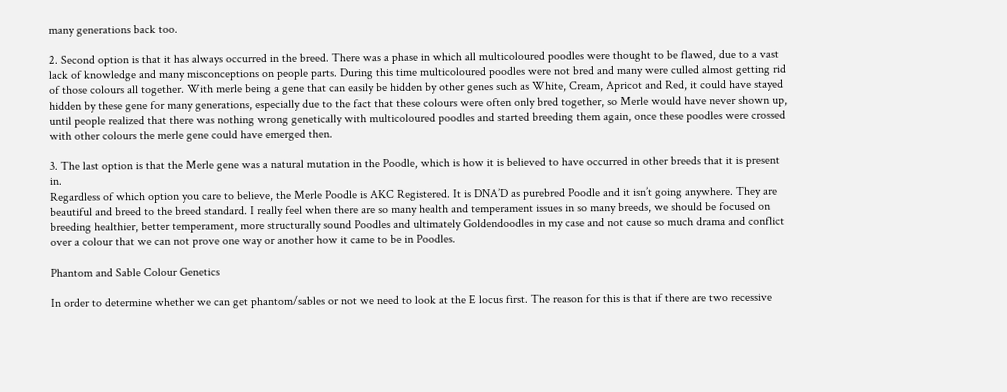many generations back too.

2. Second option is that it has always occurred in the breed. There was a phase in which all multicoloured poodles were thought to be flawed, due to a vast lack of knowledge and many misconceptions on people parts. During this time multicoloured poodles were not bred and many were culled almost getting rid of those colours all together. With merle being a gene that can easily be hidden by other genes such as White, Cream, Apricot and Red, it could have stayed hidden by these gene for many generations, especially due to the fact that these colours were often only bred together, so Merle would have never shown up, until people realized that there was nothing wrong genetically with multicoloured poodles and started breeding them again, once these poodles were crossed with other colours the merle gene could have emerged then.

3. The last option is that the Merle gene was a natural mutation in the Poodle, which is how it is believed to have occurred in other breeds that it is present in.
Regardless of which option you care to believe, the Merle Poodle is AKC Registered. It is DNA’D as purebred Poodle and it isn’t going anywhere. They are beautiful and breed to the breed standard. I really feel when there are so many health and temperament issues in so many breeds, we should be focused on breeding healthier, better temperament, more structurally sound Poodles and ultimately Goldendoodles in my case and not cause so much drama and conflict over a colour that we can not prove one way or another how it came to be in Poodles.

Phantom and Sable Colour Genetics

In order to determine whether we can get phantom/sables or not we need to look at the E locus first. The reason for this is that if there are two recessive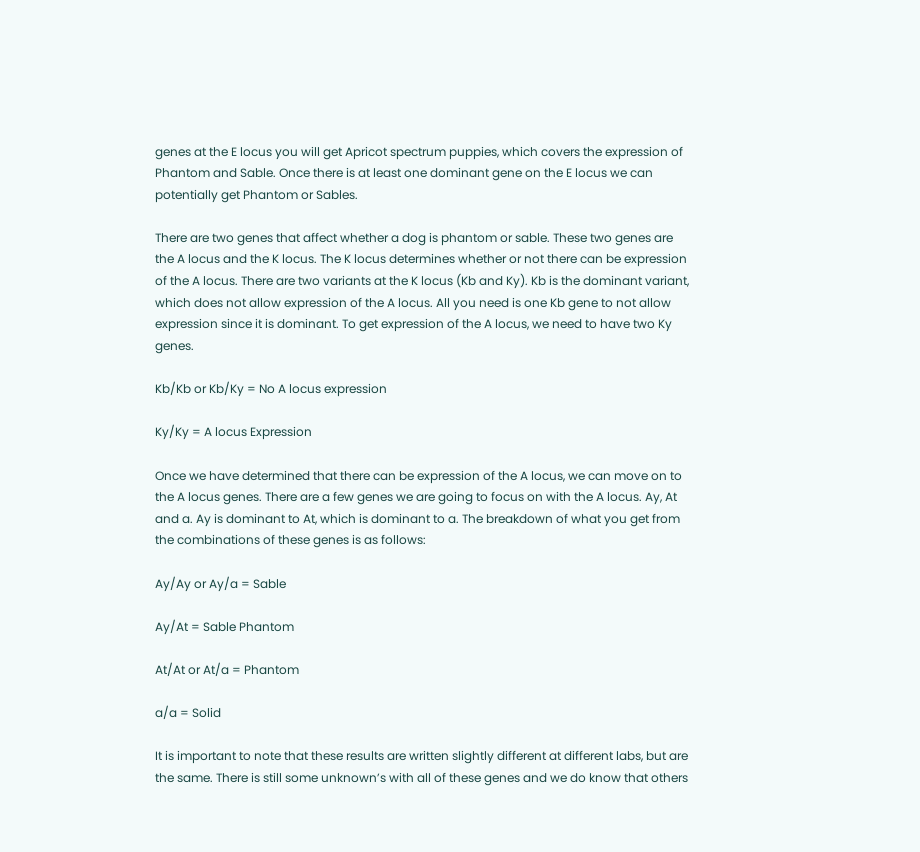genes at the E locus you will get Apricot spectrum puppies, which covers the expression of Phantom and Sable. Once there is at least one dominant gene on the E locus we can potentially get Phantom or Sables.

There are two genes that affect whether a dog is phantom or sable. These two genes are the A locus and the K locus. The K locus determines whether or not there can be expression of the A locus. There are two variants at the K locus (Kb and Ky). Kb is the dominant variant, which does not allow expression of the A locus. All you need is one Kb gene to not allow expression since it is dominant. To get expression of the A locus, we need to have two Ky genes.

Kb/Kb or Kb/Ky = No A locus expression

Ky/Ky = A locus Expression

Once we have determined that there can be expression of the A locus, we can move on to the A locus genes. There are a few genes we are going to focus on with the A locus. Ay, At and a. Ay is dominant to At, which is dominant to a. The breakdown of what you get from the combinations of these genes is as follows:

Ay/Ay or Ay/a = Sable

Ay/At = Sable Phantom

At/At or At/a = Phantom

a/a = Solid

It is important to note that these results are written slightly different at different labs, but are the same. There is still some unknown’s with all of these genes and we do know that others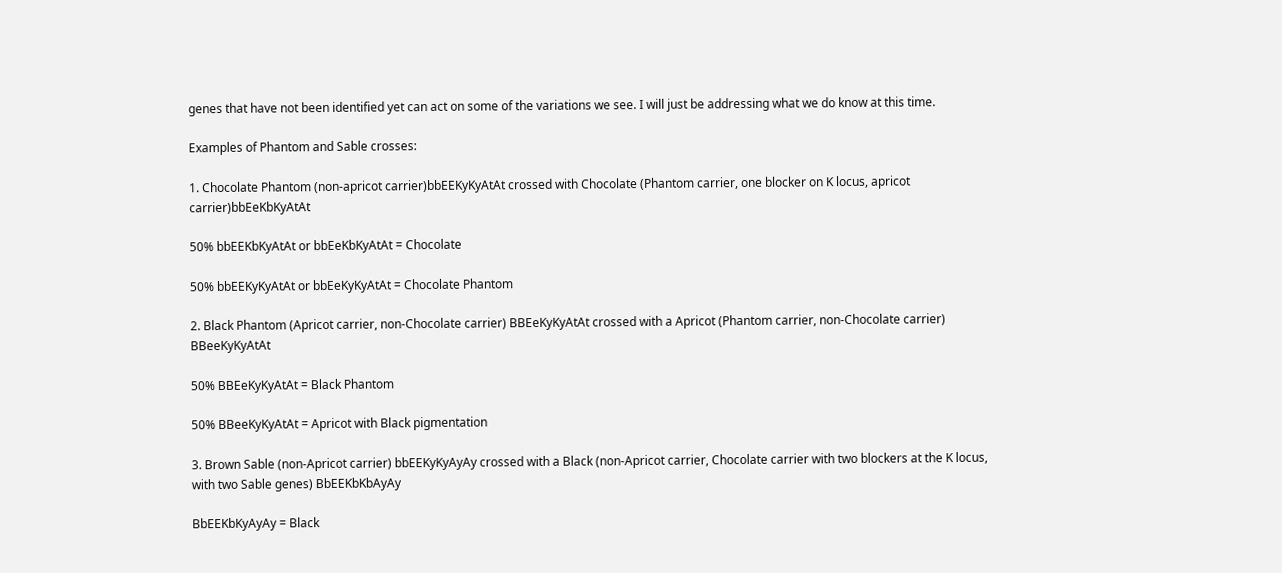genes that have not been identified yet can act on some of the variations we see. I will just be addressing what we do know at this time.

Examples of Phantom and Sable crosses:

1. Chocolate Phantom (non-apricot carrier)bbEEKyKyAtAt crossed with Chocolate (Phantom carrier, one blocker on K locus, apricot carrier)bbEeKbKyAtAt

50% bbEEKbKyAtAt or bbEeKbKyAtAt = Chocolate

50% bbEEKyKyAtAt or bbEeKyKyAtAt = Chocolate Phantom

2. Black Phantom (Apricot carrier, non-Chocolate carrier) BBEeKyKyAtAt crossed with a Apricot (Phantom carrier, non-Chocolate carrier) BBeeKyKyAtAt

50% BBEeKyKyAtAt = Black Phantom

50% BBeeKyKyAtAt = Apricot with Black pigmentation

3. Brown Sable (non-Apricot carrier) bbEEKyKyAyAy crossed with a Black (non-Apricot carrier, Chocolate carrier with two blockers at the K locus, with two Sable genes) BbEEKbKbAyAy

BbEEKbKyAyAy = Black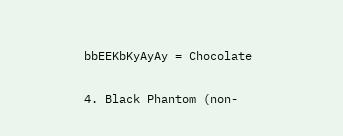bbEEKbKyAyAy = Chocolate

4. Black Phantom (non-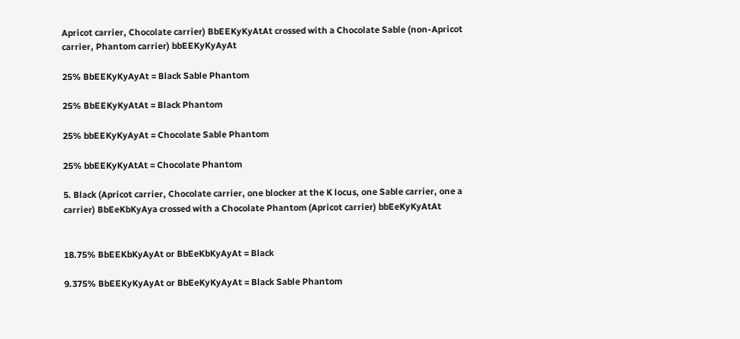Apricot carrier, Chocolate carrier) BbEEKyKyAtAt crossed with a Chocolate Sable (non-Apricot carrier, Phantom carrier) bbEEKyKyAyAt

25% BbEEKyKyAyAt = Black Sable Phantom

25% BbEEKyKyAtAt = Black Phantom

25% bbEEKyKyAyAt = Chocolate Sable Phantom

25% bbEEKyKyAtAt = Chocolate Phantom

5. Black (Apricot carrier, Chocolate carrier, one blocker at the K locus, one Sable carrier, one a carrier) BbEeKbKyAya crossed with a Chocolate Phantom (Apricot carrier) bbEeKyKyAtAt


18.75% BbEEKbKyAyAt or BbEeKbKyAyAt = Black

9.375% BbEEKyKyAyAt or BbEeKyKyAyAt = Black Sable Phantom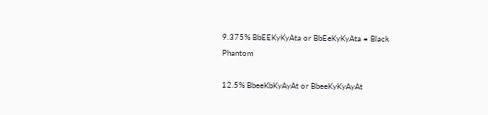9.375% BbEEKyKyAta or BbEeKyKyAta = Black Phantom

12.5% BbeeKbKyAyAt or BbeeKyKyAyAt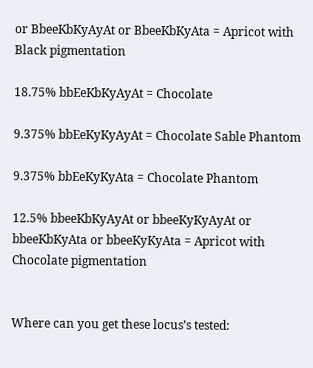or BbeeKbKyAyAt or BbeeKbKyAta = Apricot with Black pigmentation

18.75% bbEeKbKyAyAt = Chocolate

9.375% bbEeKyKyAyAt = Chocolate Sable Phantom

9.375% bbEeKyKyAta = Chocolate Phantom

12.5% bbeeKbKyAyAt or bbeeKyKyAyAt or bbeeKbKyAta or bbeeKyKyAta = Apricot with Chocolate pigmentation


Where can you get these locus’s tested: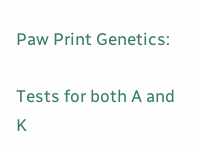Paw Print Genetics:

Tests for both A and K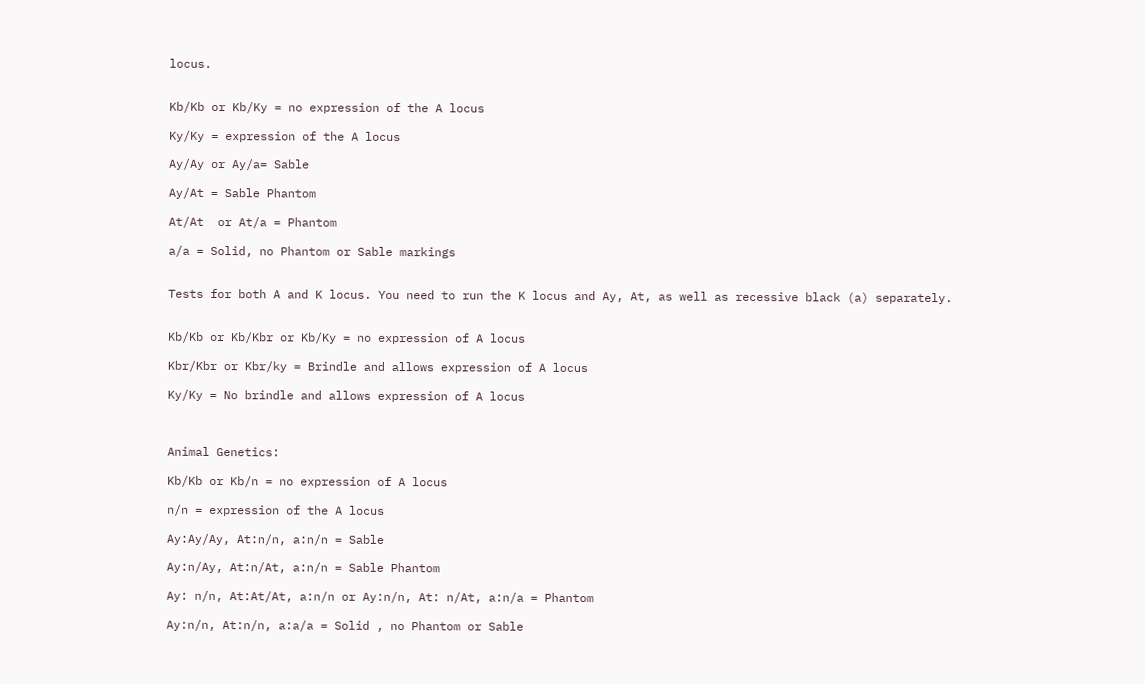locus.


Kb/Kb or Kb/Ky = no expression of the A locus

Ky/Ky = expression of the A locus

Ay/Ay or Ay/a= Sable

Ay/At = Sable Phantom

At/At  or At/a = Phantom

a/a = Solid, no Phantom or Sable markings


Tests for both A and K locus. You need to run the K locus and Ay, At, as well as recessive black (a) separately.


Kb/Kb or Kb/Kbr or Kb/Ky = no expression of A locus

Kbr/Kbr or Kbr/ky = Brindle and allows expression of A locus

Ky/Ky = No brindle and allows expression of A locus



Animal Genetics:

Kb/Kb or Kb/n = no expression of A locus

n/n = expression of the A locus

Ay:Ay/Ay, At:n/n, a:n/n = Sable

Ay:n/Ay, At:n/At, a:n/n = Sable Phantom

Ay: n/n, At:At/At, a:n/n or Ay:n/n, At: n/At, a:n/a = Phantom

Ay:n/n, At:n/n, a:a/a = Solid , no Phantom or Sable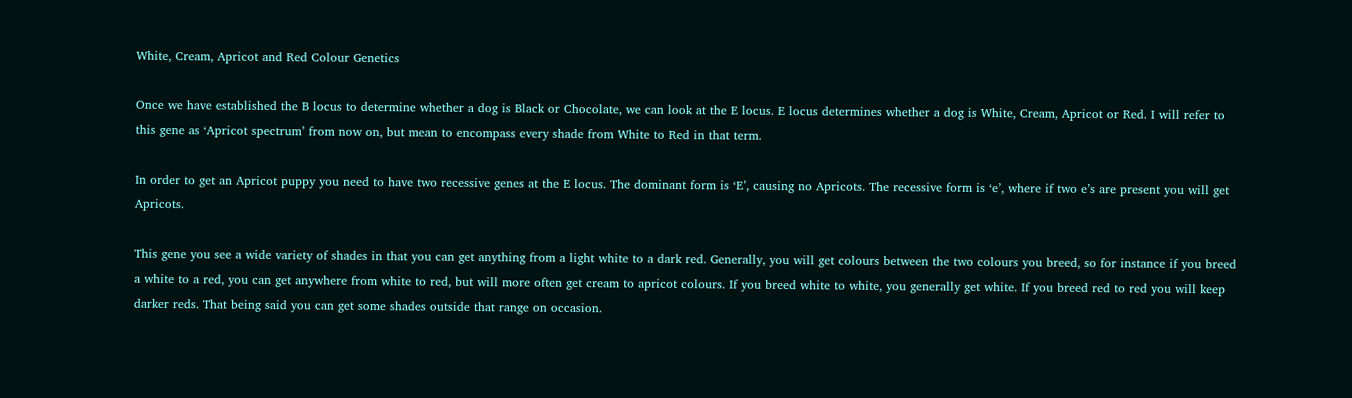White, Cream, Apricot and Red Colour Genetics

Once we have established the B locus to determine whether a dog is Black or Chocolate, we can look at the E locus. E locus determines whether a dog is White, Cream, Apricot or Red. I will refer to this gene as ‘Apricot spectrum’ from now on, but mean to encompass every shade from White to Red in that term.

In order to get an Apricot puppy you need to have two recessive genes at the E locus. The dominant form is ‘E’, causing no Apricots. The recessive form is ‘e’, where if two e’s are present you will get Apricots.

This gene you see a wide variety of shades in that you can get anything from a light white to a dark red. Generally, you will get colours between the two colours you breed, so for instance if you breed a white to a red, you can get anywhere from white to red, but will more often get cream to apricot colours. If you breed white to white, you generally get white. If you breed red to red you will keep darker reds. That being said you can get some shades outside that range on occasion.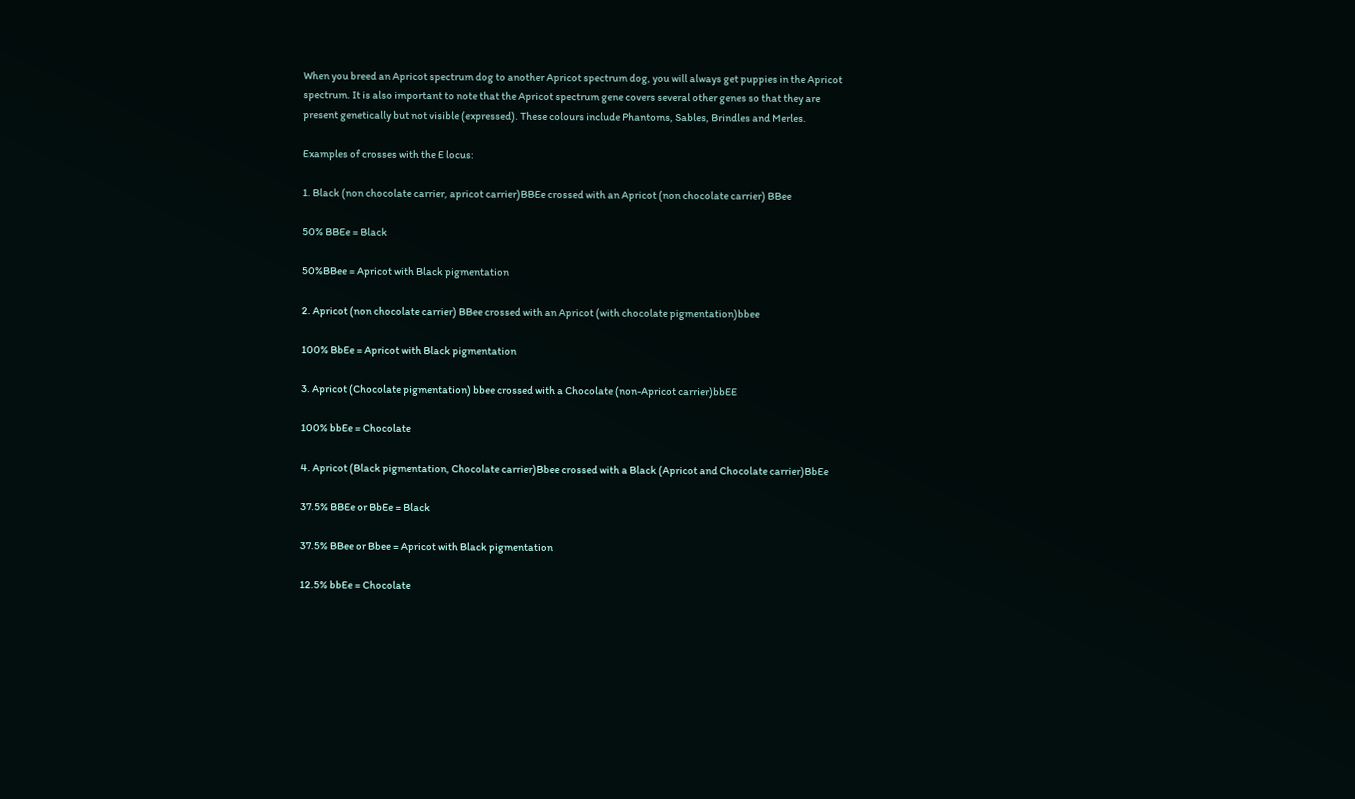When you breed an Apricot spectrum dog to another Apricot spectrum dog, you will always get puppies in the Apricot spectrum. It is also important to note that the Apricot spectrum gene covers several other genes so that they are present genetically but not visible (expressed). These colours include Phantoms, Sables, Brindles and Merles.

Examples of crosses with the E locus:

1. Black (non chocolate carrier, apricot carrier)BBEe crossed with an Apricot (non chocolate carrier) BBee

50% BBEe = Black

50%BBee = Apricot with Black pigmentation

2. Apricot (non chocolate carrier) BBee crossed with an Apricot (with chocolate pigmentation)bbee

100% BbEe = Apricot with Black pigmentation

3. Apricot (Chocolate pigmentation) bbee crossed with a Chocolate (non-Apricot carrier)bbEE

100% bbEe = Chocolate

4. Apricot (Black pigmentation, Chocolate carrier)Bbee crossed with a Black (Apricot and Chocolate carrier)BbEe

37.5% BBEe or BbEe = Black

37.5% BBee or Bbee = Apricot with Black pigmentation

12.5% bbEe = Chocolate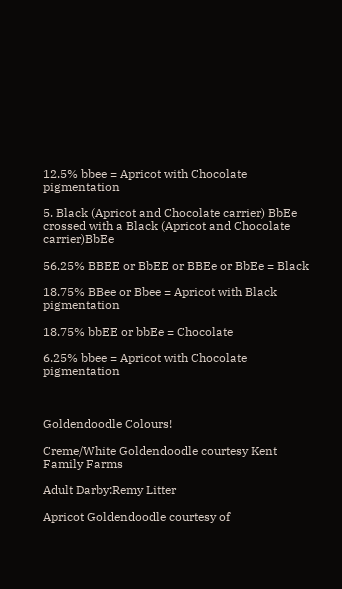12.5% bbee = Apricot with Chocolate pigmentation

5. Black (Apricot and Chocolate carrier) BbEe crossed with a Black (Apricot and Chocolate carrier)BbEe

56.25% BBEE or BbEE or BBEe or BbEe = Black

18.75% BBee or Bbee = Apricot with Black pigmentation

18.75% bbEE or bbEe = Chocolate

6.25% bbee = Apricot with Chocolate pigmentation



Goldendoodle Colours!

Creme/White Goldendoodle courtesy Kent Family Farms

Adult Darby:Remy Litter

Apricot Goldendoodle courtesy of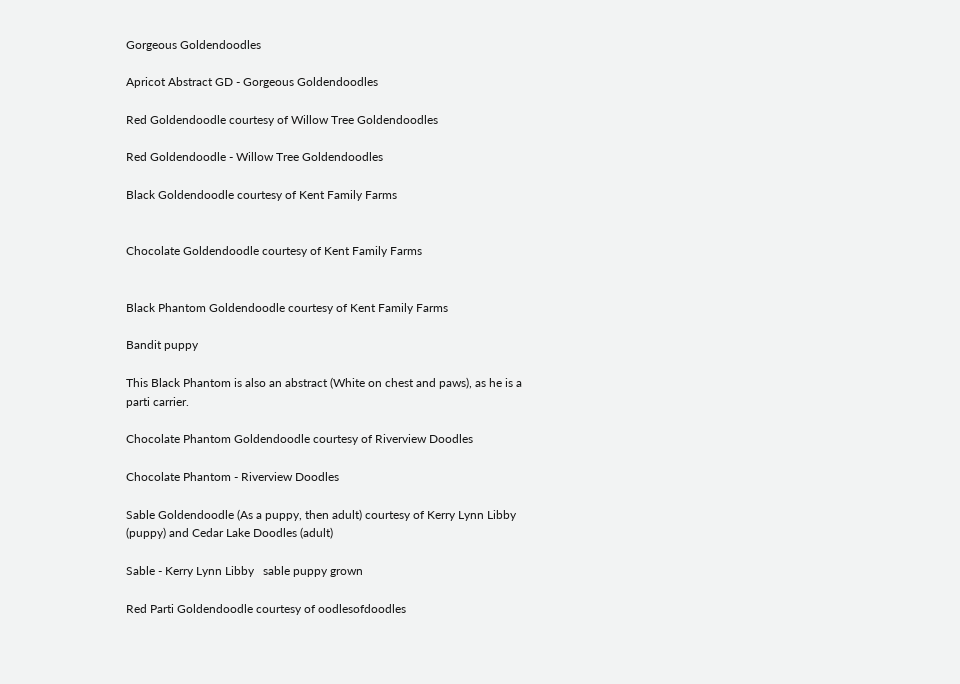Gorgeous Goldendoodles

Apricot Abstract GD - Gorgeous Goldendoodles

Red Goldendoodle courtesy of Willow Tree Goldendoodles

Red Goldendoodle - Willow Tree Goldendoodles

Black Goldendoodle courtesy of Kent Family Farms


Chocolate Goldendoodle courtesy of Kent Family Farms


Black Phantom Goldendoodle courtesy of Kent Family Farms

Bandit puppy

This Black Phantom is also an abstract (White on chest and paws), as he is a parti carrier.

Chocolate Phantom Goldendoodle courtesy of Riverview Doodles

Chocolate Phantom - Riverview Doodles

Sable Goldendoodle (As a puppy, then adult) courtesy of Kerry Lynn Libby (puppy) and Cedar Lake Doodles (adult)

Sable - Kerry Lynn Libby   sable puppy grown

Red Parti Goldendoodle courtesy of oodlesofdoodles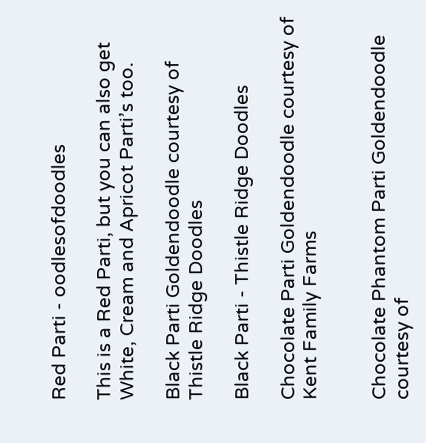Red Parti - oodlesofdoodles

This is a Red Parti, but you can also get White, Cream and Apricot Parti’s too.

Black Parti Goldendoodle courtesy of Thistle Ridge Doodles

Black Parti - Thistle Ridge Doodles

Chocolate Parti Goldendoodle courtesy of Kent Family Farms


Chocolate Phantom Parti Goldendoodle courtesy of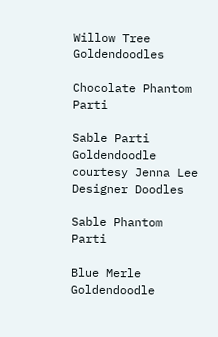Willow Tree Goldendoodles

Chocolate Phantom Parti

Sable Parti Goldendoodle courtesy Jenna Lee Designer Doodles

Sable Phantom Parti

Blue Merle Goldendoodle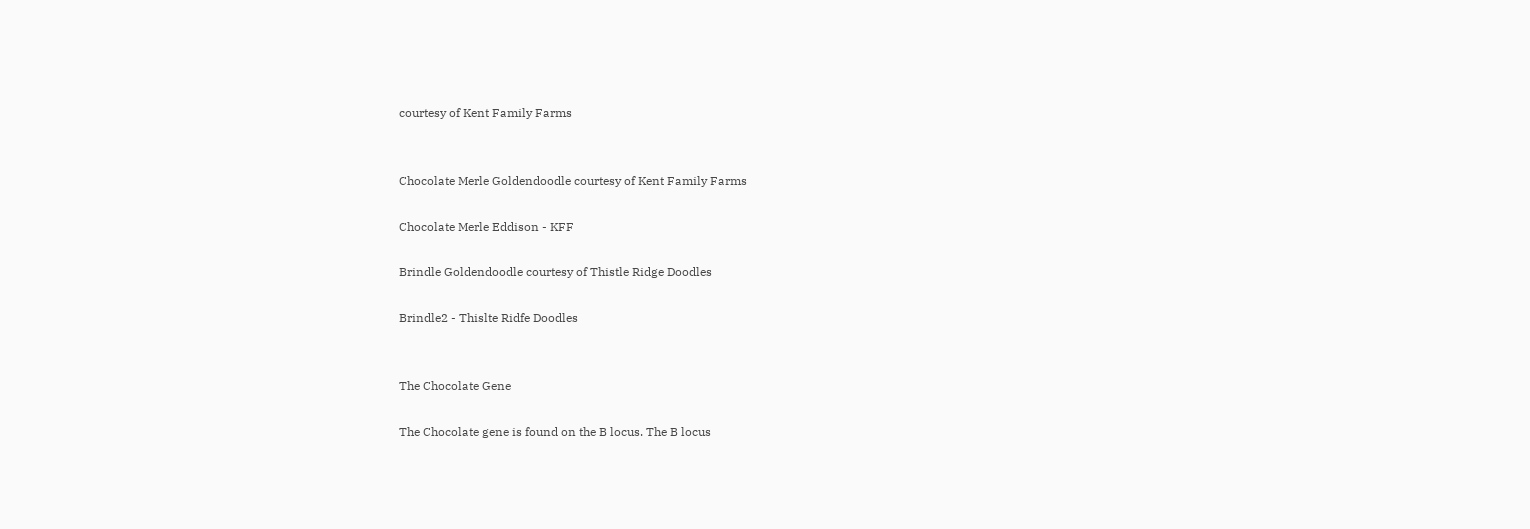courtesy of Kent Family Farms


Chocolate Merle Goldendoodle courtesy of Kent Family Farms

Chocolate Merle Eddison - KFF

Brindle Goldendoodle courtesy of Thistle Ridge Doodles

Brindle2 - Thislte Ridfe Doodles


The Chocolate Gene

The Chocolate gene is found on the B locus. The B locus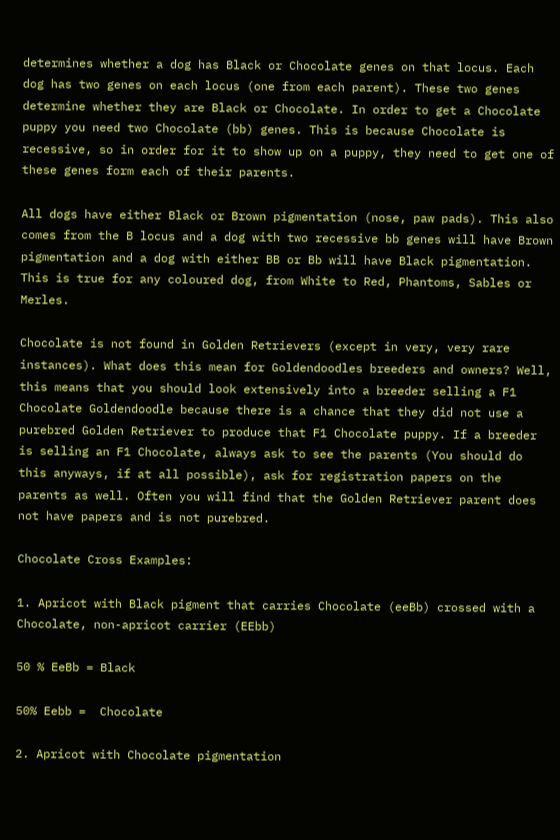determines whether a dog has Black or Chocolate genes on that locus. Each dog has two genes on each locus (one from each parent). These two genes determine whether they are Black or Chocolate. In order to get a Chocolate puppy you need two Chocolate (bb) genes. This is because Chocolate is recessive, so in order for it to show up on a puppy, they need to get one of these genes form each of their parents.

All dogs have either Black or Brown pigmentation (nose, paw pads). This also comes from the B locus and a dog with two recessive bb genes will have Brown pigmentation and a dog with either BB or Bb will have Black pigmentation. This is true for any coloured dog, from White to Red, Phantoms, Sables or Merles.

Chocolate is not found in Golden Retrievers (except in very, very rare instances). What does this mean for Goldendoodles breeders and owners? Well, this means that you should look extensively into a breeder selling a F1 Chocolate Goldendoodle because there is a chance that they did not use a purebred Golden Retriever to produce that F1 Chocolate puppy. If a breeder is selling an F1 Chocolate, always ask to see the parents (You should do this anyways, if at all possible), ask for registration papers on the parents as well. Often you will find that the Golden Retriever parent does not have papers and is not purebred.

Chocolate Cross Examples:

1. Apricot with Black pigment that carries Chocolate (eeBb) crossed with a Chocolate, non-apricot carrier (EEbb)

50 % EeBb = Black

50% Eebb =  Chocolate

2. Apricot with Chocolate pigmentation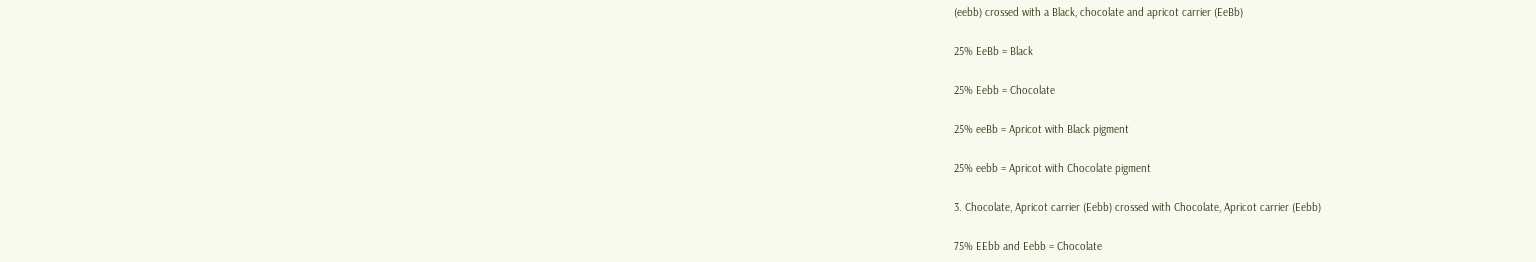(eebb) crossed with a Black, chocolate and apricot carrier (EeBb)

25% EeBb = Black

25% Eebb = Chocolate

25% eeBb = Apricot with Black pigment

25% eebb = Apricot with Chocolate pigment

3. Chocolate, Apricot carrier (Eebb) crossed with Chocolate, Apricot carrier (Eebb)

75% EEbb and Eebb = Chocolate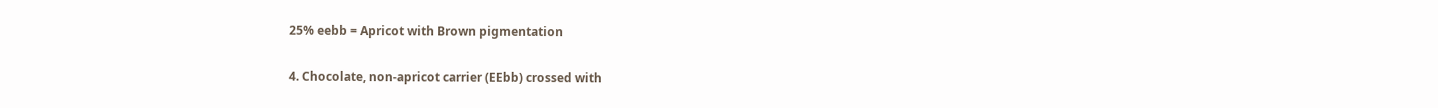25% eebb = Apricot with Brown pigmentation

4. Chocolate, non-apricot carrier (EEbb) crossed with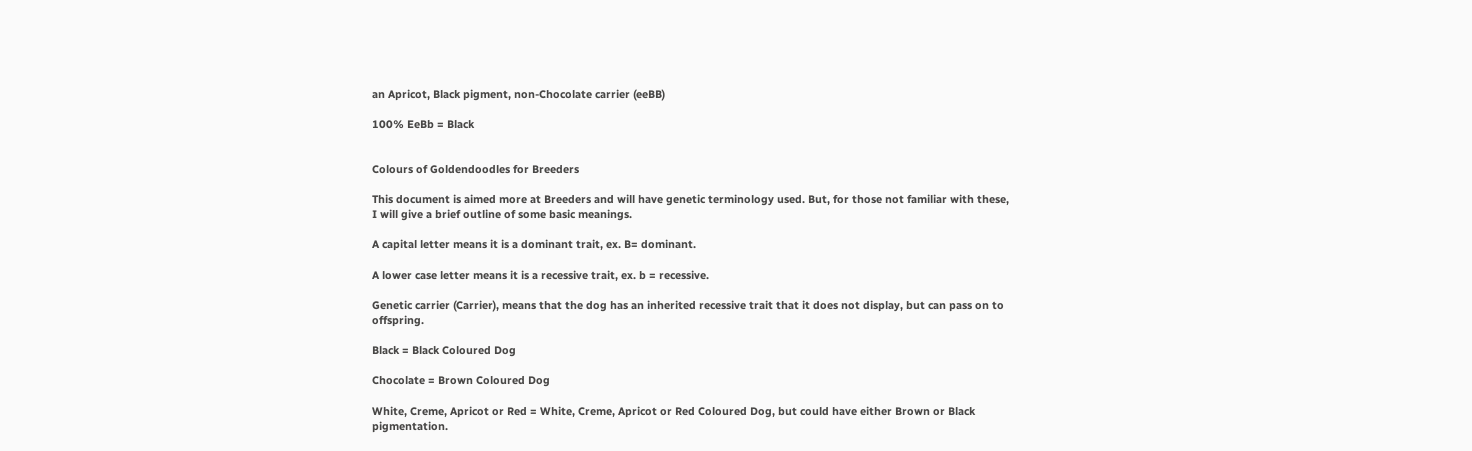an Apricot, Black pigment, non-Chocolate carrier (eeBB)

100% EeBb = Black


Colours of Goldendoodles for Breeders

This document is aimed more at Breeders and will have genetic terminology used. But, for those not familiar with these, I will give a brief outline of some basic meanings.

A capital letter means it is a dominant trait, ex. B= dominant.

A lower case letter means it is a recessive trait, ex. b = recessive.

Genetic carrier (Carrier), means that the dog has an inherited recessive trait that it does not display, but can pass on to offspring.

Black = Black Coloured Dog

Chocolate = Brown Coloured Dog

White, Creme, Apricot or Red = White, Creme, Apricot or Red Coloured Dog, but could have either Brown or Black pigmentation.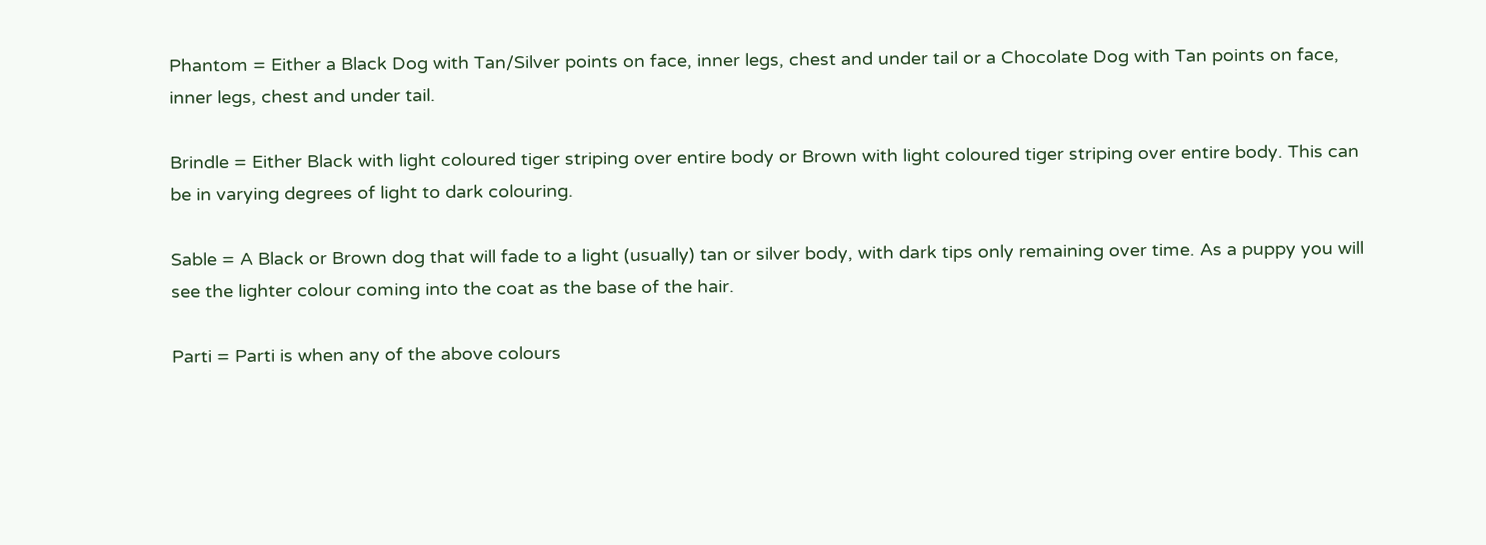Phantom = Either a Black Dog with Tan/Silver points on face, inner legs, chest and under tail or a Chocolate Dog with Tan points on face, inner legs, chest and under tail.

Brindle = Either Black with light coloured tiger striping over entire body or Brown with light coloured tiger striping over entire body. This can be in varying degrees of light to dark colouring.

Sable = A Black or Brown dog that will fade to a light (usually) tan or silver body, with dark tips only remaining over time. As a puppy you will see the lighter colour coming into the coat as the base of the hair.

Parti = Parti is when any of the above colours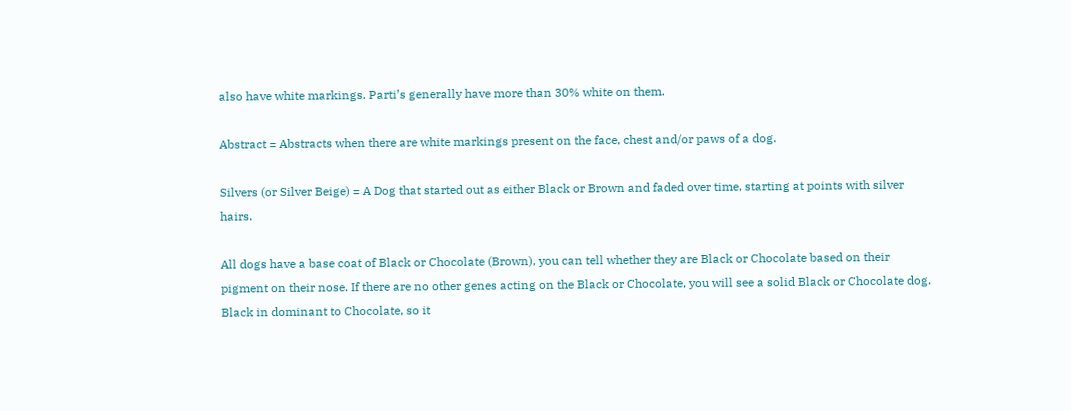also have white markings. Parti’s generally have more than 30% white on them.

Abstract = Abstracts when there are white markings present on the face, chest and/or paws of a dog.

Silvers (or Silver Beige) = A Dog that started out as either Black or Brown and faded over time, starting at points with silver hairs.

All dogs have a base coat of Black or Chocolate (Brown), you can tell whether they are Black or Chocolate based on their pigment on their nose. If there are no other genes acting on the Black or Chocolate, you will see a solid Black or Chocolate dog. Black in dominant to Chocolate, so it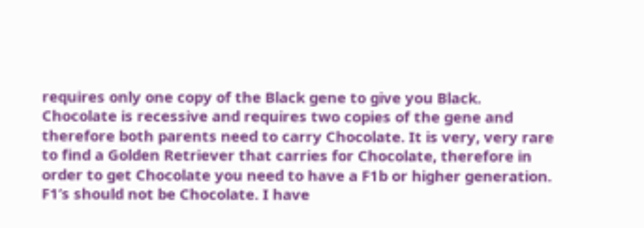requires only one copy of the Black gene to give you Black. Chocolate is recessive and requires two copies of the gene and therefore both parents need to carry Chocolate. It is very, very rare to find a Golden Retriever that carries for Chocolate, therefore in order to get Chocolate you need to have a F1b or higher generation. F1’s should not be Chocolate. I have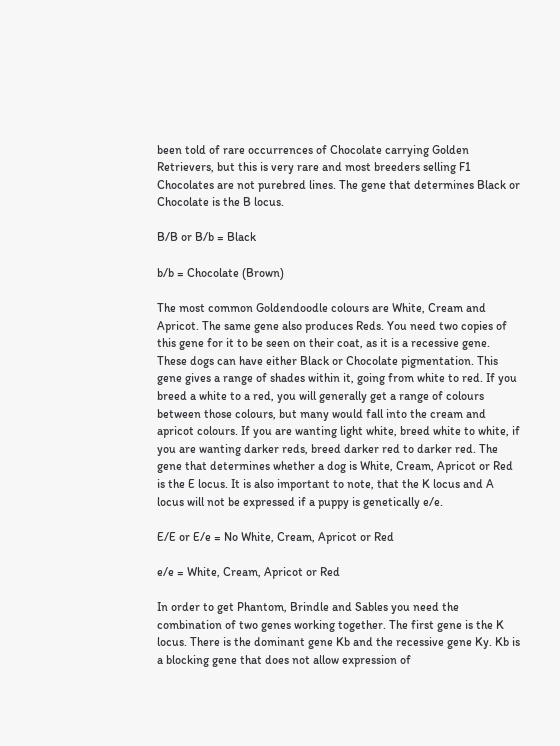been told of rare occurrences of Chocolate carrying Golden Retrievers, but this is very rare and most breeders selling F1 Chocolates are not purebred lines. The gene that determines Black or Chocolate is the B locus.

B/B or B/b = Black

b/b = Chocolate (Brown)

The most common Goldendoodle colours are White, Cream and Apricot. The same gene also produces Reds. You need two copies of this gene for it to be seen on their coat, as it is a recessive gene. These dogs can have either Black or Chocolate pigmentation. This gene gives a range of shades within it, going from white to red. If you breed a white to a red, you will generally get a range of colours between those colours, but many would fall into the cream and apricot colours. If you are wanting light white, breed white to white, if you are wanting darker reds, breed darker red to darker red. The gene that determines whether a dog is White, Cream, Apricot or Red is the E locus. It is also important to note, that the K locus and A locus will not be expressed if a puppy is genetically e/e.

E/E or E/e = No White, Cream, Apricot or Red

e/e = White, Cream, Apricot or Red

In order to get Phantom, Brindle and Sables you need the combination of two genes working together. The first gene is the K locus. There is the dominant gene Kb and the recessive gene Ky. Kb is a blocking gene that does not allow expression of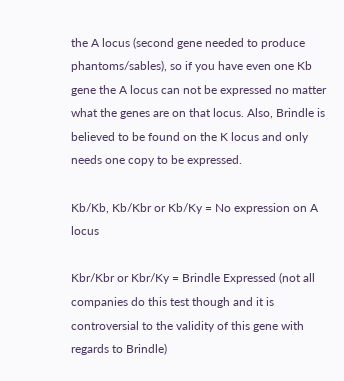the A locus (second gene needed to produce phantoms/sables), so if you have even one Kb gene the A locus can not be expressed no matter what the genes are on that locus. Also, Brindle is believed to be found on the K locus and only needs one copy to be expressed.

Kb/Kb, Kb/Kbr or Kb/Ky = No expression on A locus

Kbr/Kbr or Kbr/Ky = Brindle Expressed (not all companies do this test though and it is controversial to the validity of this gene with regards to Brindle)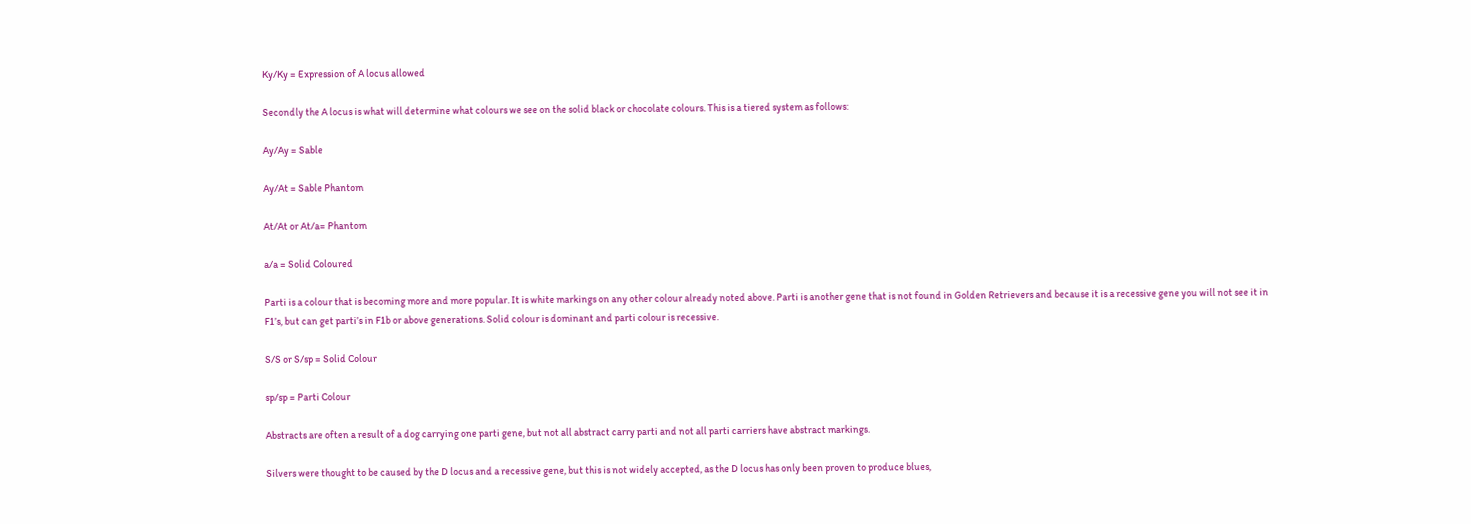Ky/Ky = Expression of A locus allowed

Secondly the A locus is what will determine what colours we see on the solid black or chocolate colours. This is a tiered system as follows:

Ay/Ay = Sable

Ay/At = Sable Phantom

At/At or At/a= Phantom

a/a = Solid Coloured

Parti is a colour that is becoming more and more popular. It is white markings on any other colour already noted above. Parti is another gene that is not found in Golden Retrievers and because it is a recessive gene you will not see it in F1’s, but can get parti’s in F1b or above generations. Solid colour is dominant and parti colour is recessive.

S/S or S/sp = Solid Colour

sp/sp = Parti Colour

Abstracts are often a result of a dog carrying one parti gene, but not all abstract carry parti and not all parti carriers have abstract markings.

Silvers were thought to be caused by the D locus and a recessive gene, but this is not widely accepted, as the D locus has only been proven to produce blues,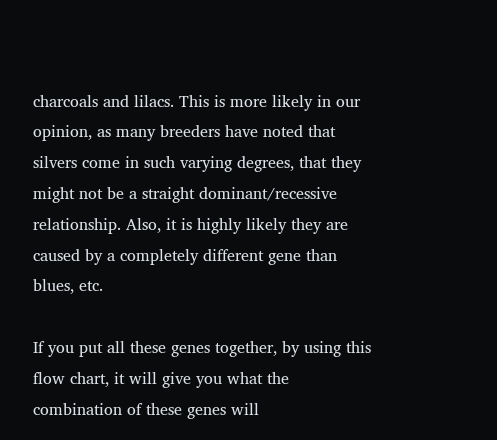charcoals and lilacs. This is more likely in our opinion, as many breeders have noted that silvers come in such varying degrees, that they might not be a straight dominant/recessive relationship. Also, it is highly likely they are caused by a completely different gene than blues, etc.

If you put all these genes together, by using this flow chart, it will give you what the combination of these genes will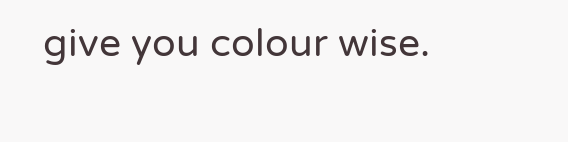give you colour wise.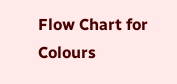Flow Chart for Colours